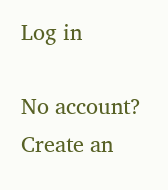Log in

No account? Create an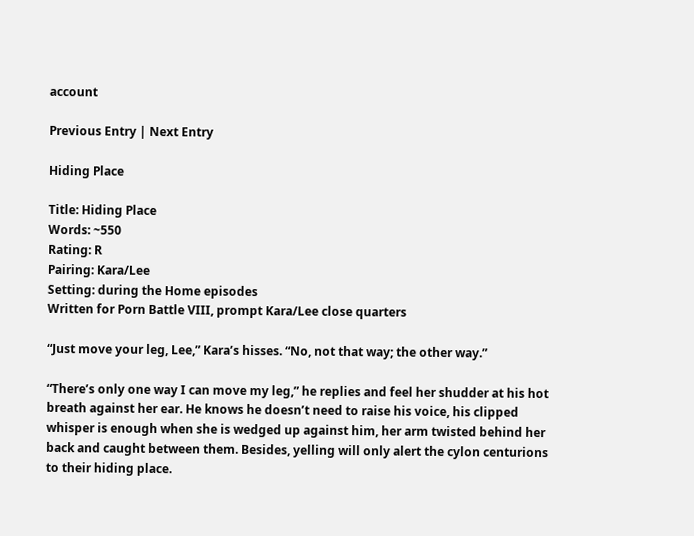account

Previous Entry | Next Entry

Hiding Place

Title: Hiding Place
Words: ~550
Rating: R
Pairing: Kara/Lee
Setting: during the Home episodes
Written for Porn Battle VIII, prompt Kara/Lee close quarters

“Just move your leg, Lee,” Kara’s hisses. “No, not that way; the other way.”

“There’s only one way I can move my leg,” he replies and feel her shudder at his hot breath against her ear. He knows he doesn’t need to raise his voice, his clipped whisper is enough when she is wedged up against him, her arm twisted behind her back and caught between them. Besides, yelling will only alert the cylon centurions to their hiding place.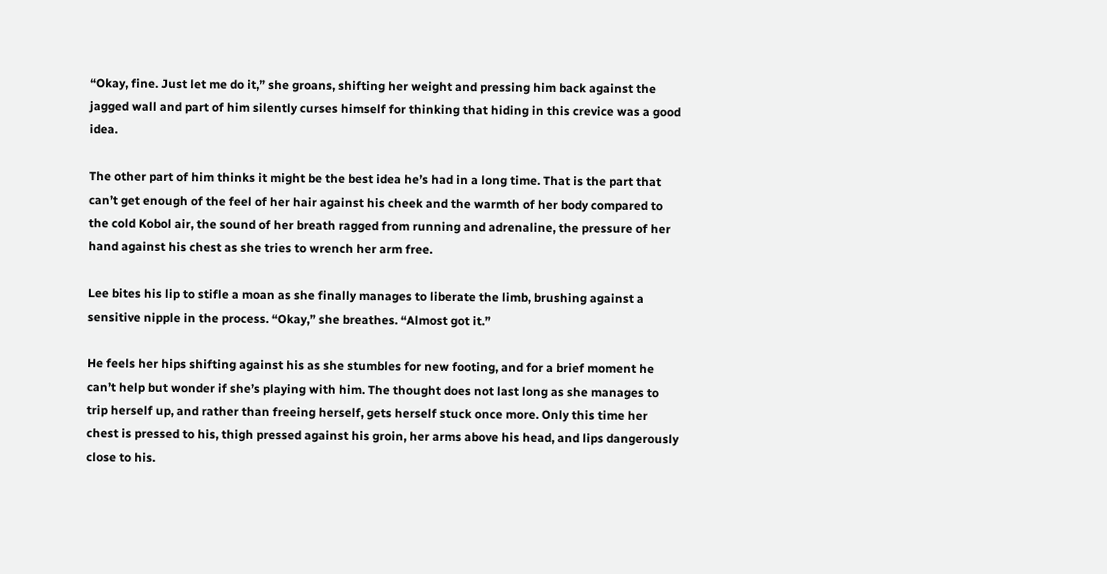“Okay, fine. Just let me do it,” she groans, shifting her weight and pressing him back against the jagged wall and part of him silently curses himself for thinking that hiding in this crevice was a good idea.

The other part of him thinks it might be the best idea he’s had in a long time. That is the part that can’t get enough of the feel of her hair against his cheek and the warmth of her body compared to the cold Kobol air, the sound of her breath ragged from running and adrenaline, the pressure of her hand against his chest as she tries to wrench her arm free.

Lee bites his lip to stifle a moan as she finally manages to liberate the limb, brushing against a sensitive nipple in the process. “Okay,” she breathes. “Almost got it.”

He feels her hips shifting against his as she stumbles for new footing, and for a brief moment he can’t help but wonder if she’s playing with him. The thought does not last long as she manages to trip herself up, and rather than freeing herself, gets herself stuck once more. Only this time her chest is pressed to his, thigh pressed against his groin, her arms above his head, and lips dangerously close to his.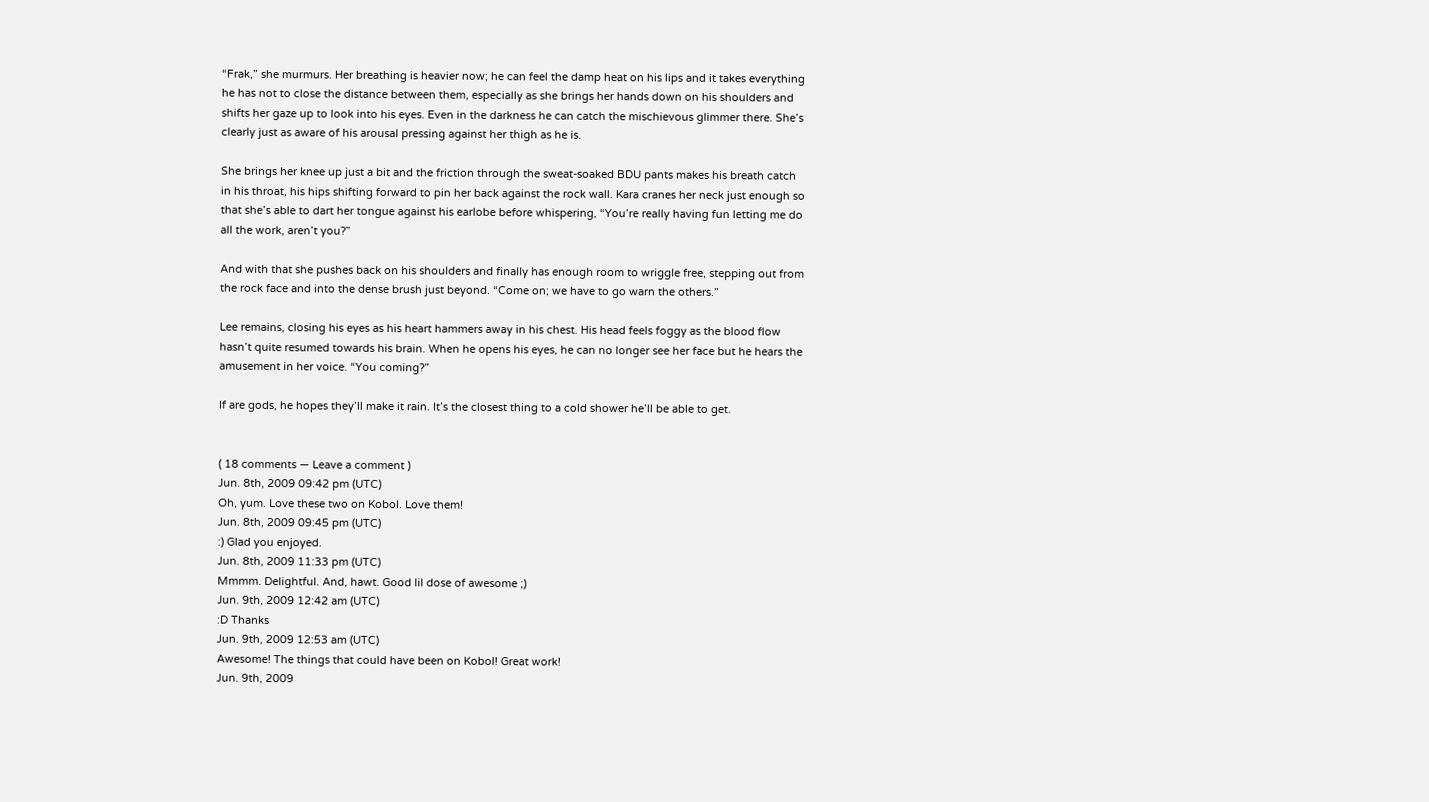“Frak,” she murmurs. Her breathing is heavier now; he can feel the damp heat on his lips and it takes everything he has not to close the distance between them, especially as she brings her hands down on his shoulders and shifts her gaze up to look into his eyes. Even in the darkness he can catch the mischievous glimmer there. She’s clearly just as aware of his arousal pressing against her thigh as he is.

She brings her knee up just a bit and the friction through the sweat-soaked BDU pants makes his breath catch in his throat, his hips shifting forward to pin her back against the rock wall. Kara cranes her neck just enough so that she’s able to dart her tongue against his earlobe before whispering, “You’re really having fun letting me do all the work, aren’t you?”

And with that she pushes back on his shoulders and finally has enough room to wriggle free, stepping out from the rock face and into the dense brush just beyond. “Come on; we have to go warn the others.”

Lee remains, closing his eyes as his heart hammers away in his chest. His head feels foggy as the blood flow hasn’t quite resumed towards his brain. When he opens his eyes, he can no longer see her face but he hears the amusement in her voice. “You coming?”

If are gods, he hopes they’ll make it rain. It’s the closest thing to a cold shower he’ll be able to get.


( 18 comments — Leave a comment )
Jun. 8th, 2009 09:42 pm (UTC)
Oh, yum. Love these two on Kobol. Love them!
Jun. 8th, 2009 09:45 pm (UTC)
:) Glad you enjoyed.
Jun. 8th, 2009 11:33 pm (UTC)
Mmmm. Delightful. And, hawt. Good lil dose of awesome ;)
Jun. 9th, 2009 12:42 am (UTC)
:D Thanks
Jun. 9th, 2009 12:53 am (UTC)
Awesome! The things that could have been on Kobol! Great work!
Jun. 9th, 2009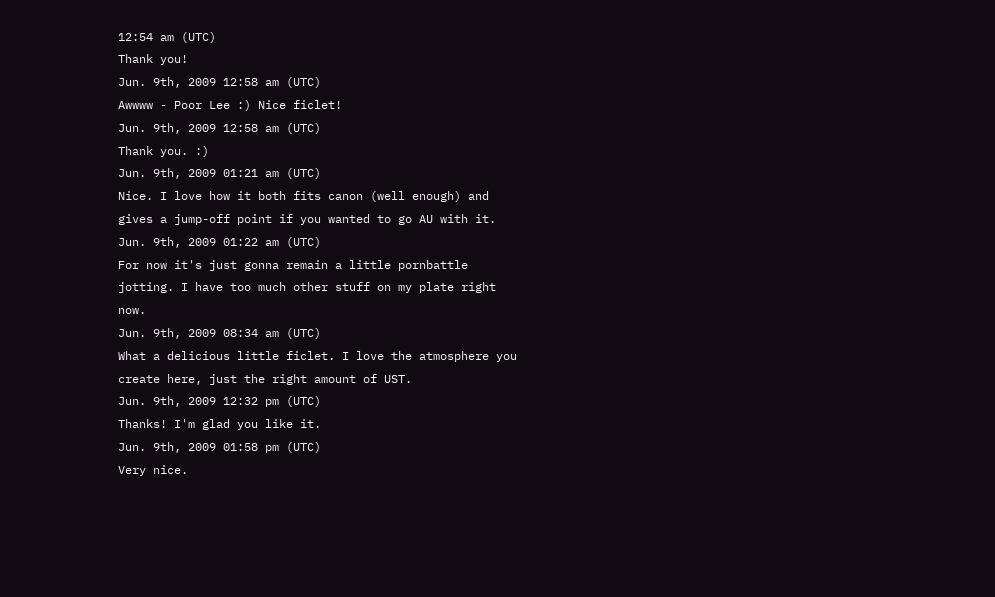12:54 am (UTC)
Thank you!
Jun. 9th, 2009 12:58 am (UTC)
Awwww - Poor Lee :) Nice ficlet!
Jun. 9th, 2009 12:58 am (UTC)
Thank you. :)
Jun. 9th, 2009 01:21 am (UTC)
Nice. I love how it both fits canon (well enough) and gives a jump-off point if you wanted to go AU with it.
Jun. 9th, 2009 01:22 am (UTC)
For now it's just gonna remain a little pornbattle jotting. I have too much other stuff on my plate right now.
Jun. 9th, 2009 08:34 am (UTC)
What a delicious little ficlet. I love the atmosphere you create here, just the right amount of UST.
Jun. 9th, 2009 12:32 pm (UTC)
Thanks! I'm glad you like it.
Jun. 9th, 2009 01:58 pm (UTC)
Very nice.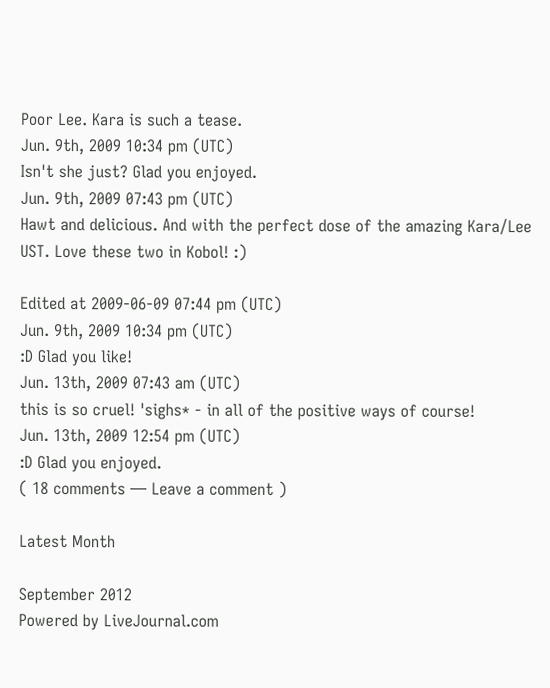Poor Lee. Kara is such a tease.
Jun. 9th, 2009 10:34 pm (UTC)
Isn't she just? Glad you enjoyed.
Jun. 9th, 2009 07:43 pm (UTC)
Hawt and delicious. And with the perfect dose of the amazing Kara/Lee UST. Love these two in Kobol! :)

Edited at 2009-06-09 07:44 pm (UTC)
Jun. 9th, 2009 10:34 pm (UTC)
:D Glad you like!
Jun. 13th, 2009 07:43 am (UTC)
this is so cruel! 'sighs* - in all of the positive ways of course!
Jun. 13th, 2009 12:54 pm (UTC)
:D Glad you enjoyed.
( 18 comments — Leave a comment )

Latest Month

September 2012
Powered by LiveJournal.com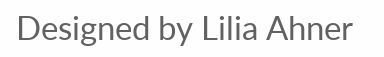Designed by Lilia Ahner